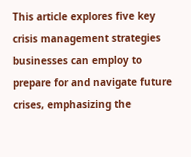This article explores five key crisis management strategies businesses can employ to prepare for and navigate future crises, emphasizing the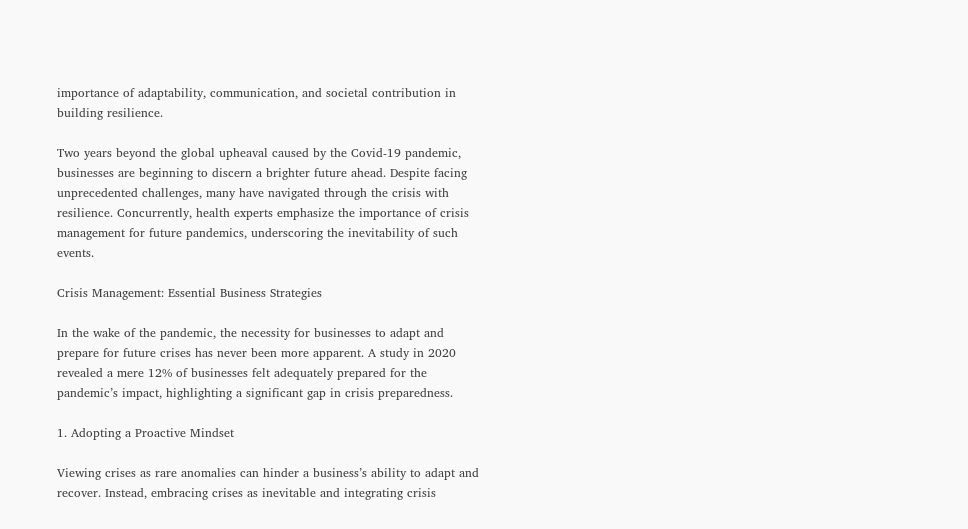importance of adaptability, communication, and societal contribution in building resilience.

Two years beyond the global upheaval caused by the Covid-19 pandemic, businesses are beginning to discern a brighter future ahead. Despite facing unprecedented challenges, many have navigated through the crisis with resilience. Concurrently, health experts emphasize the importance of crisis management for future pandemics, underscoring the inevitability of such events.

Crisis Management: Essential Business Strategies

In the wake of the pandemic, the necessity for businesses to adapt and prepare for future crises has never been more apparent. A study in 2020 revealed a mere 12% of businesses felt adequately prepared for the pandemic’s impact, highlighting a significant gap in crisis preparedness.

1. Adopting a Proactive Mindset

Viewing crises as rare anomalies can hinder a business’s ability to adapt and recover. Instead, embracing crises as inevitable and integrating crisis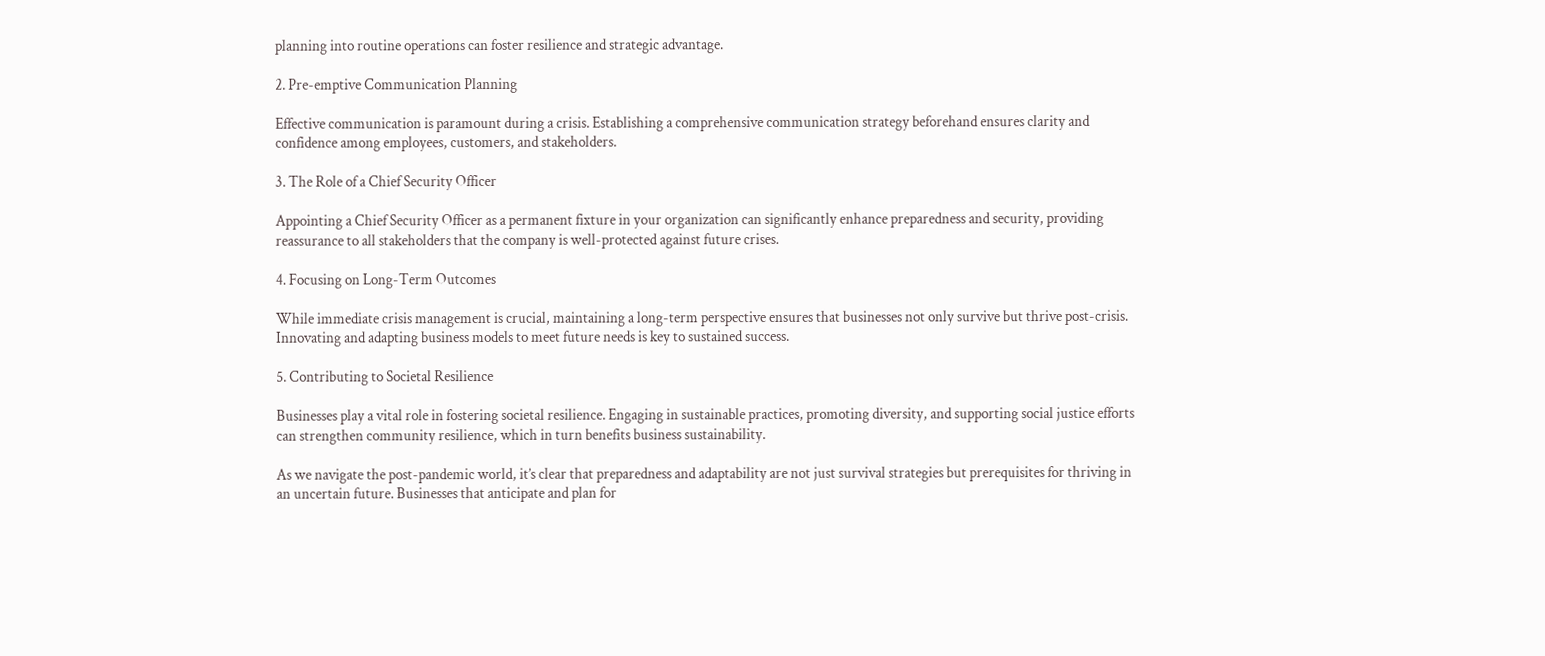planning into routine operations can foster resilience and strategic advantage.

2. Pre-emptive Communication Planning

Effective communication is paramount during a crisis. Establishing a comprehensive communication strategy beforehand ensures clarity and confidence among employees, customers, and stakeholders.

3. The Role of a Chief Security Officer

Appointing a Chief Security Officer as a permanent fixture in your organization can significantly enhance preparedness and security, providing reassurance to all stakeholders that the company is well-protected against future crises.

4. Focusing on Long-Term Outcomes

While immediate crisis management is crucial, maintaining a long-term perspective ensures that businesses not only survive but thrive post-crisis. Innovating and adapting business models to meet future needs is key to sustained success.

5. Contributing to Societal Resilience

Businesses play a vital role in fostering societal resilience. Engaging in sustainable practices, promoting diversity, and supporting social justice efforts can strengthen community resilience, which in turn benefits business sustainability.

As we navigate the post-pandemic world, it’s clear that preparedness and adaptability are not just survival strategies but prerequisites for thriving in an uncertain future. Businesses that anticipate and plan for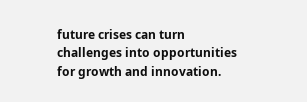future crises can turn challenges into opportunities for growth and innovation.